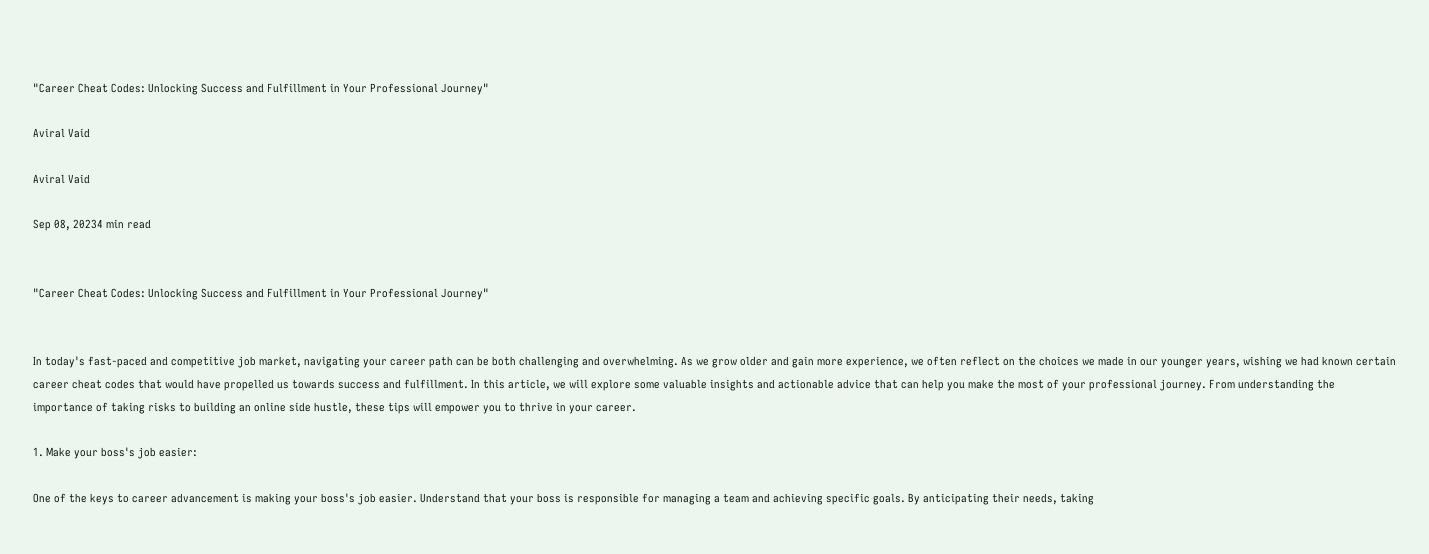"Career Cheat Codes: Unlocking Success and Fulfillment in Your Professional Journey"

Aviral Vaid

Aviral Vaid

Sep 08, 20234 min read


"Career Cheat Codes: Unlocking Success and Fulfillment in Your Professional Journey"


In today's fast-paced and competitive job market, navigating your career path can be both challenging and overwhelming. As we grow older and gain more experience, we often reflect on the choices we made in our younger years, wishing we had known certain career cheat codes that would have propelled us towards success and fulfillment. In this article, we will explore some valuable insights and actionable advice that can help you make the most of your professional journey. From understanding the importance of taking risks to building an online side hustle, these tips will empower you to thrive in your career.

1. Make your boss's job easier:

One of the keys to career advancement is making your boss's job easier. Understand that your boss is responsible for managing a team and achieving specific goals. By anticipating their needs, taking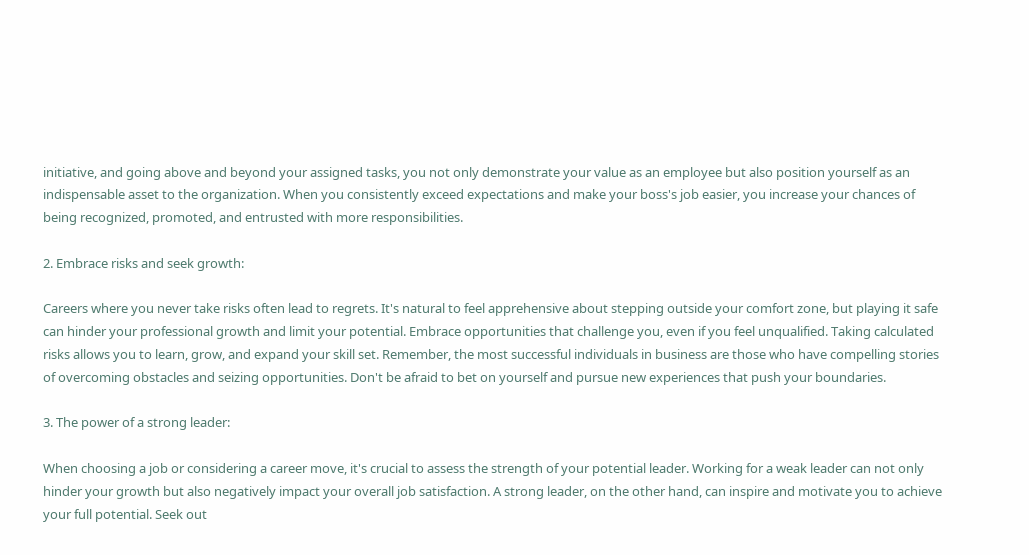initiative, and going above and beyond your assigned tasks, you not only demonstrate your value as an employee but also position yourself as an indispensable asset to the organization. When you consistently exceed expectations and make your boss's job easier, you increase your chances of being recognized, promoted, and entrusted with more responsibilities.

2. Embrace risks and seek growth:

Careers where you never take risks often lead to regrets. It's natural to feel apprehensive about stepping outside your comfort zone, but playing it safe can hinder your professional growth and limit your potential. Embrace opportunities that challenge you, even if you feel unqualified. Taking calculated risks allows you to learn, grow, and expand your skill set. Remember, the most successful individuals in business are those who have compelling stories of overcoming obstacles and seizing opportunities. Don't be afraid to bet on yourself and pursue new experiences that push your boundaries.

3. The power of a strong leader:

When choosing a job or considering a career move, it's crucial to assess the strength of your potential leader. Working for a weak leader can not only hinder your growth but also negatively impact your overall job satisfaction. A strong leader, on the other hand, can inspire and motivate you to achieve your full potential. Seek out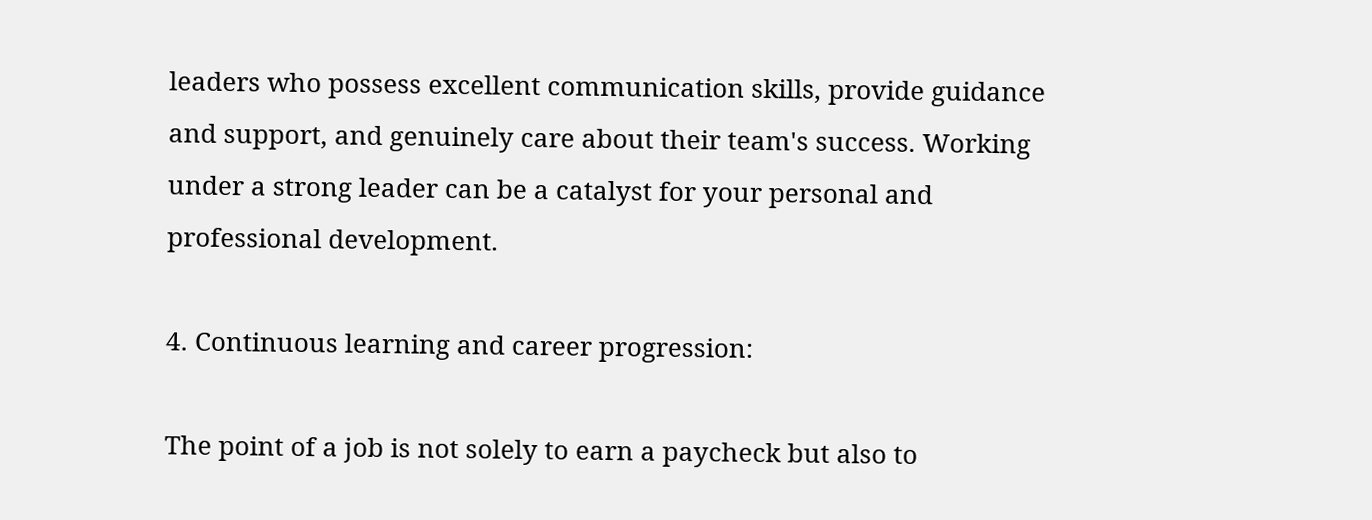leaders who possess excellent communication skills, provide guidance and support, and genuinely care about their team's success. Working under a strong leader can be a catalyst for your personal and professional development.

4. Continuous learning and career progression:

The point of a job is not solely to earn a paycheck but also to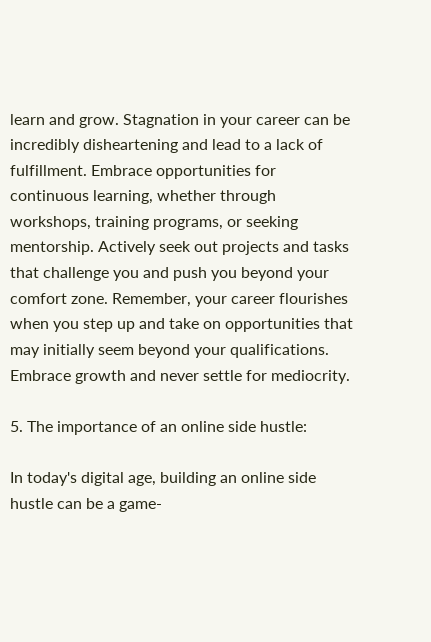learn and grow. Stagnation in your career can be incredibly disheartening and lead to a lack of fulfillment. Embrace opportunities for continuous learning, whether through workshops, training programs, or seeking mentorship. Actively seek out projects and tasks that challenge you and push you beyond your comfort zone. Remember, your career flourishes when you step up and take on opportunities that may initially seem beyond your qualifications. Embrace growth and never settle for mediocrity.

5. The importance of an online side hustle:

In today's digital age, building an online side hustle can be a game-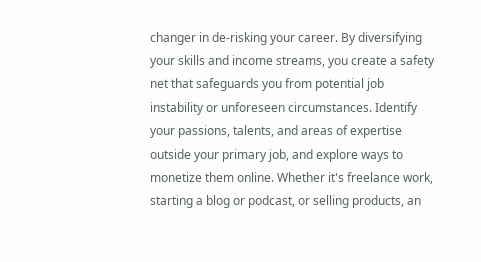changer in de-risking your career. By diversifying your skills and income streams, you create a safety net that safeguards you from potential job instability or unforeseen circumstances. Identify your passions, talents, and areas of expertise outside your primary job, and explore ways to monetize them online. Whether it's freelance work, starting a blog or podcast, or selling products, an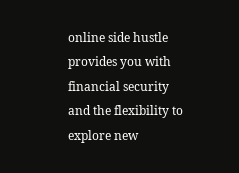online side hustle provides you with financial security and the flexibility to explore new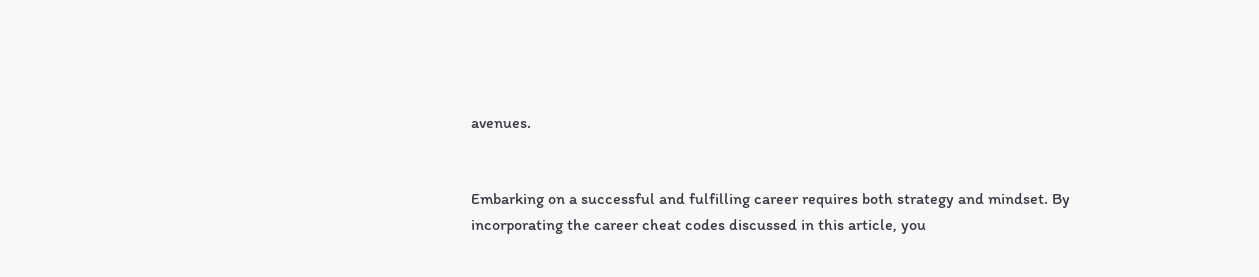avenues.


Embarking on a successful and fulfilling career requires both strategy and mindset. By incorporating the career cheat codes discussed in this article, you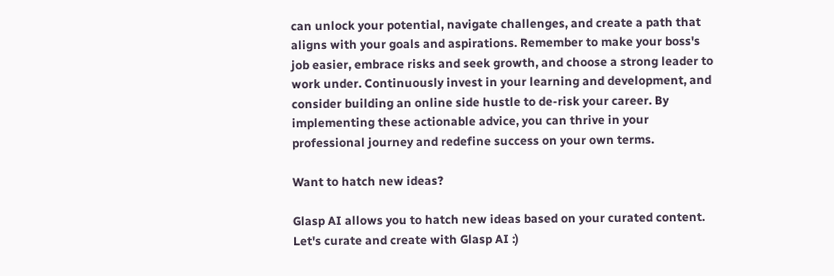can unlock your potential, navigate challenges, and create a path that aligns with your goals and aspirations. Remember to make your boss's job easier, embrace risks and seek growth, and choose a strong leader to work under. Continuously invest in your learning and development, and consider building an online side hustle to de-risk your career. By implementing these actionable advice, you can thrive in your professional journey and redefine success on your own terms.

Want to hatch new ideas?

Glasp AI allows you to hatch new ideas based on your curated content. Let's curate and create with Glasp AI :)